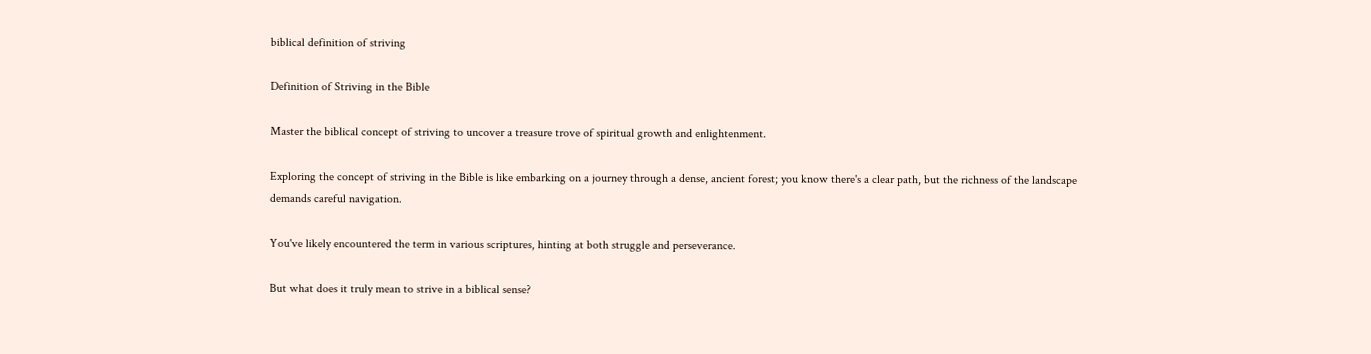biblical definition of striving

Definition of Striving in the Bible

Master the biblical concept of striving to uncover a treasure trove of spiritual growth and enlightenment.

Exploring the concept of striving in the Bible is like embarking on a journey through a dense, ancient forest; you know there's a clear path, but the richness of the landscape demands careful navigation.

You've likely encountered the term in various scriptures, hinting at both struggle and perseverance.

But what does it truly mean to strive in a biblical sense?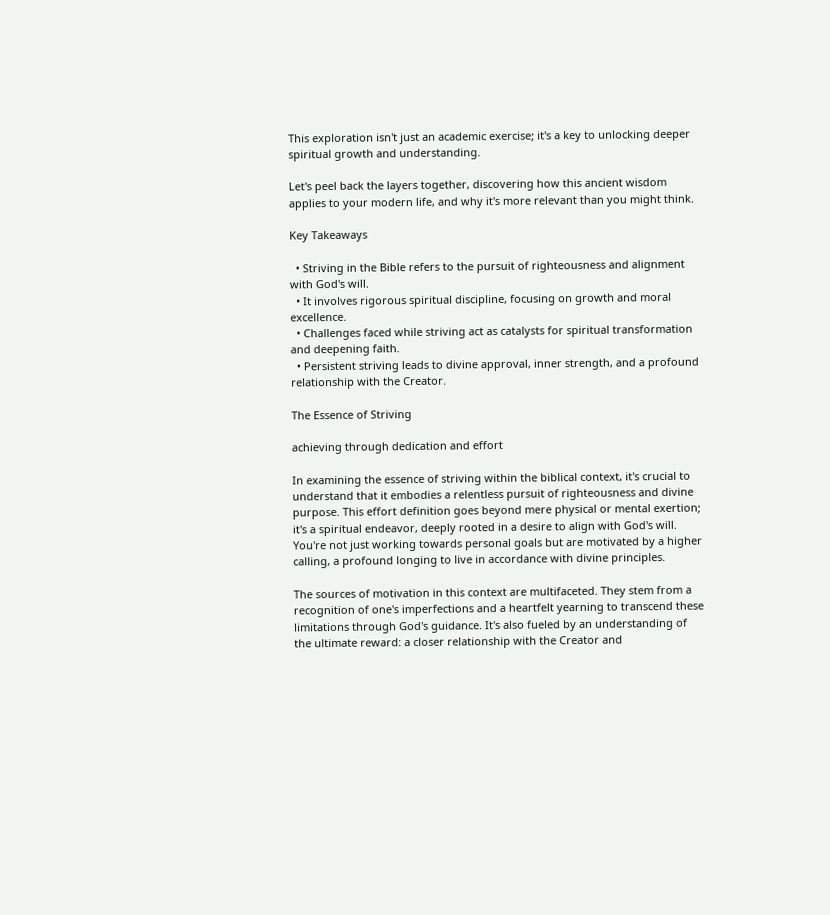This exploration isn't just an academic exercise; it's a key to unlocking deeper spiritual growth and understanding.

Let's peel back the layers together, discovering how this ancient wisdom applies to your modern life, and why it's more relevant than you might think.

Key Takeaways

  • Striving in the Bible refers to the pursuit of righteousness and alignment with God's will.
  • It involves rigorous spiritual discipline, focusing on growth and moral excellence.
  • Challenges faced while striving act as catalysts for spiritual transformation and deepening faith.
  • Persistent striving leads to divine approval, inner strength, and a profound relationship with the Creator.

The Essence of Striving

achieving through dedication and effort

In examining the essence of striving within the biblical context, it's crucial to understand that it embodies a relentless pursuit of righteousness and divine purpose. This effort definition goes beyond mere physical or mental exertion; it's a spiritual endeavor, deeply rooted in a desire to align with God's will. You're not just working towards personal goals but are motivated by a higher calling, a profound longing to live in accordance with divine principles.

The sources of motivation in this context are multifaceted. They stem from a recognition of one's imperfections and a heartfelt yearning to transcend these limitations through God's guidance. It's also fueled by an understanding of the ultimate reward: a closer relationship with the Creator and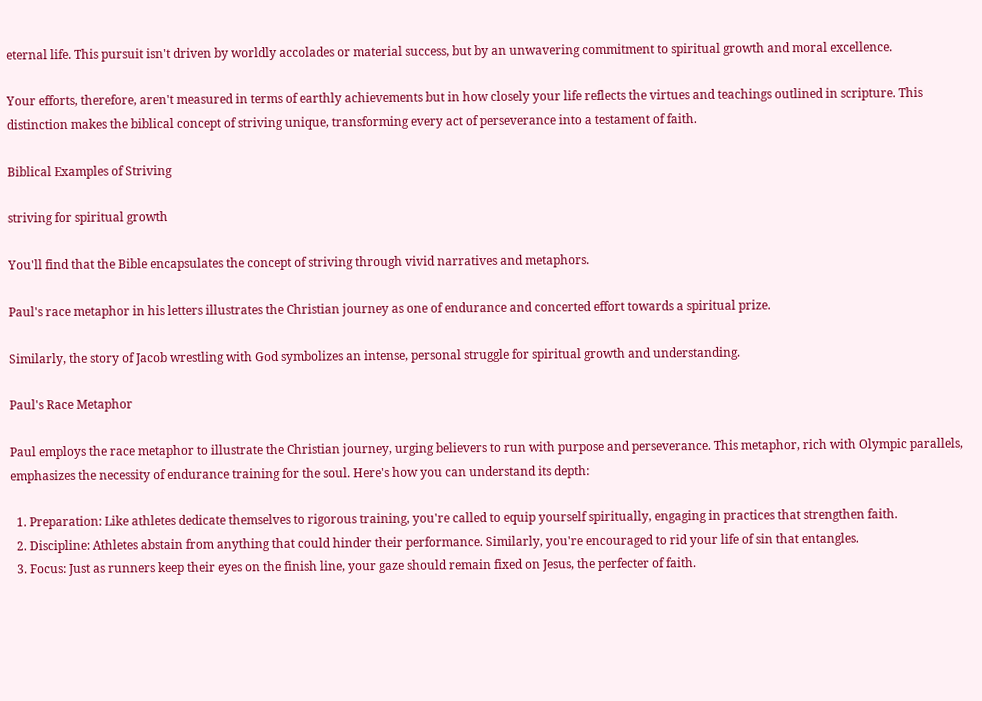eternal life. This pursuit isn't driven by worldly accolades or material success, but by an unwavering commitment to spiritual growth and moral excellence.

Your efforts, therefore, aren't measured in terms of earthly achievements but in how closely your life reflects the virtues and teachings outlined in scripture. This distinction makes the biblical concept of striving unique, transforming every act of perseverance into a testament of faith.

Biblical Examples of Striving

striving for spiritual growth

You'll find that the Bible encapsulates the concept of striving through vivid narratives and metaphors.

Paul's race metaphor in his letters illustrates the Christian journey as one of endurance and concerted effort towards a spiritual prize.

Similarly, the story of Jacob wrestling with God symbolizes an intense, personal struggle for spiritual growth and understanding.

Paul's Race Metaphor

Paul employs the race metaphor to illustrate the Christian journey, urging believers to run with purpose and perseverance. This metaphor, rich with Olympic parallels, emphasizes the necessity of endurance training for the soul. Here's how you can understand its depth:

  1. Preparation: Like athletes dedicate themselves to rigorous training, you're called to equip yourself spiritually, engaging in practices that strengthen faith.
  2. Discipline: Athletes abstain from anything that could hinder their performance. Similarly, you're encouraged to rid your life of sin that entangles.
  3. Focus: Just as runners keep their eyes on the finish line, your gaze should remain fixed on Jesus, the perfecter of faith.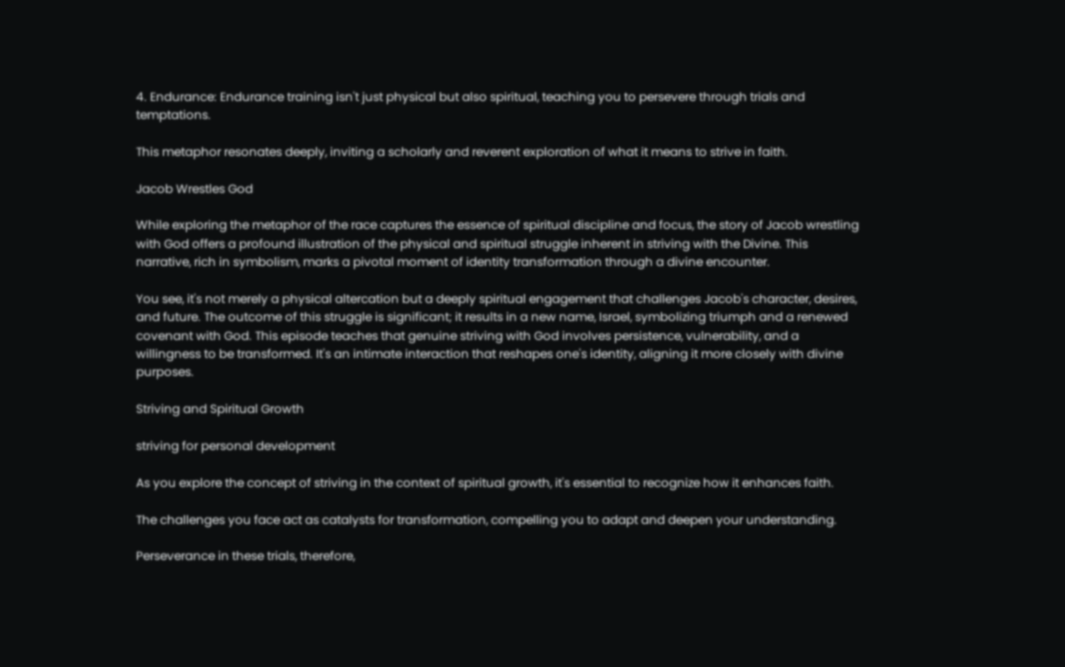4. Endurance: Endurance training isn't just physical but also spiritual, teaching you to persevere through trials and temptations.

This metaphor resonates deeply, inviting a scholarly and reverent exploration of what it means to strive in faith.

Jacob Wrestles God

While exploring the metaphor of the race captures the essence of spiritual discipline and focus, the story of Jacob wrestling with God offers a profound illustration of the physical and spiritual struggle inherent in striving with the Divine. This narrative, rich in symbolism, marks a pivotal moment of identity transformation through a divine encounter.

You see, it's not merely a physical altercation but a deeply spiritual engagement that challenges Jacob's character, desires, and future. The outcome of this struggle is significant; it results in a new name, Israel, symbolizing triumph and a renewed covenant with God. This episode teaches that genuine striving with God involves persistence, vulnerability, and a willingness to be transformed. It's an intimate interaction that reshapes one's identity, aligning it more closely with divine purposes.

Striving and Spiritual Growth

striving for personal development

As you explore the concept of striving in the context of spiritual growth, it's essential to recognize how it enhances faith.

The challenges you face act as catalysts for transformation, compelling you to adapt and deepen your understanding.

Perseverance in these trials, therefore,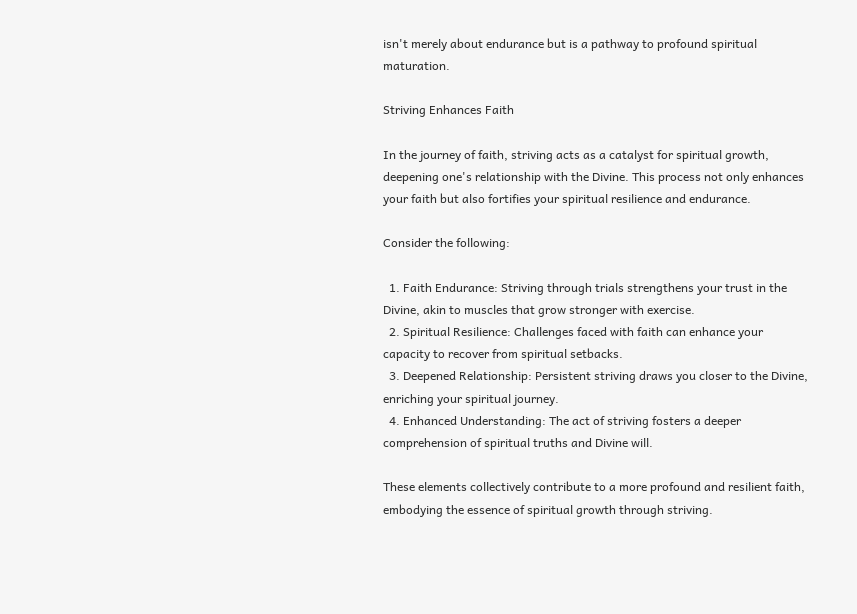isn't merely about endurance but is a pathway to profound spiritual maturation.

Striving Enhances Faith

In the journey of faith, striving acts as a catalyst for spiritual growth, deepening one's relationship with the Divine. This process not only enhances your faith but also fortifies your spiritual resilience and endurance.

Consider the following:

  1. Faith Endurance: Striving through trials strengthens your trust in the Divine, akin to muscles that grow stronger with exercise.
  2. Spiritual Resilience: Challenges faced with faith can enhance your capacity to recover from spiritual setbacks.
  3. Deepened Relationship: Persistent striving draws you closer to the Divine, enriching your spiritual journey.
  4. Enhanced Understanding: The act of striving fosters a deeper comprehension of spiritual truths and Divine will.

These elements collectively contribute to a more profound and resilient faith, embodying the essence of spiritual growth through striving.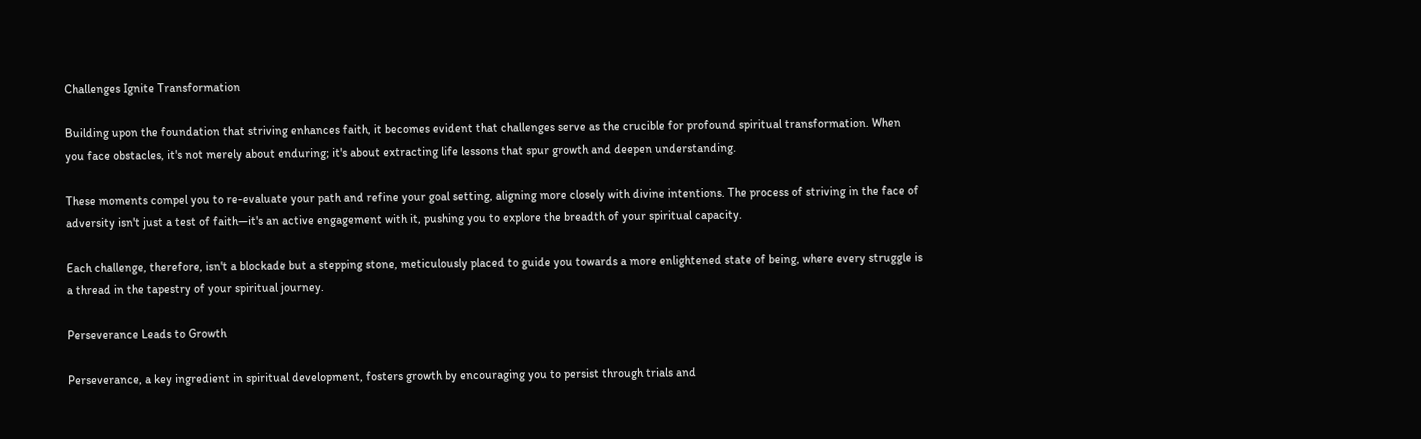Challenges Ignite Transformation

Building upon the foundation that striving enhances faith, it becomes evident that challenges serve as the crucible for profound spiritual transformation. When you face obstacles, it's not merely about enduring; it's about extracting life lessons that spur growth and deepen understanding.

These moments compel you to re-evaluate your path and refine your goal setting, aligning more closely with divine intentions. The process of striving in the face of adversity isn't just a test of faith—it's an active engagement with it, pushing you to explore the breadth of your spiritual capacity.

Each challenge, therefore, isn't a blockade but a stepping stone, meticulously placed to guide you towards a more enlightened state of being, where every struggle is a thread in the tapestry of your spiritual journey.

Perseverance Leads to Growth

Perseverance, a key ingredient in spiritual development, fosters growth by encouraging you to persist through trials and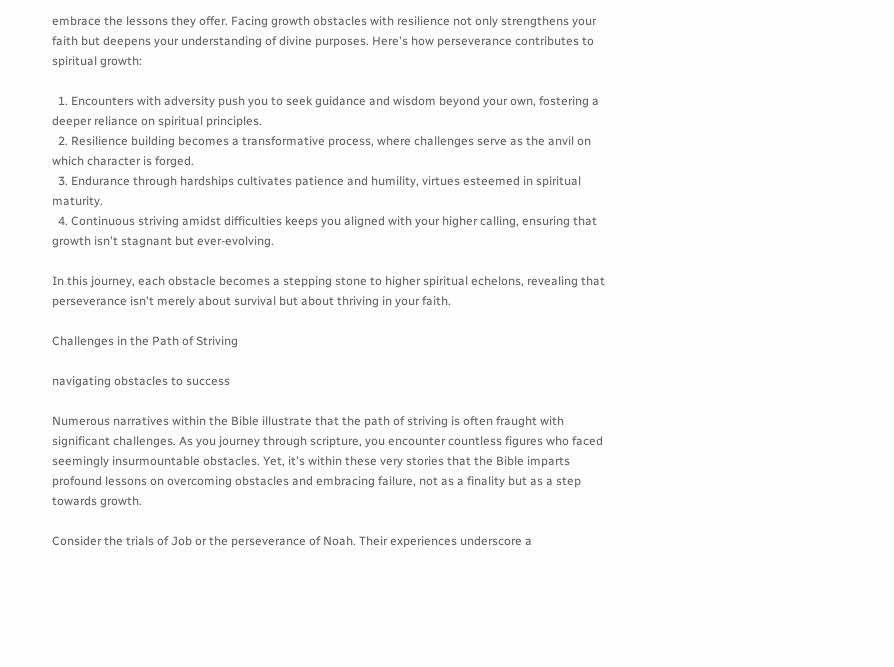embrace the lessons they offer. Facing growth obstacles with resilience not only strengthens your faith but deepens your understanding of divine purposes. Here's how perseverance contributes to spiritual growth:

  1. Encounters with adversity push you to seek guidance and wisdom beyond your own, fostering a deeper reliance on spiritual principles.
  2. Resilience building becomes a transformative process, where challenges serve as the anvil on which character is forged.
  3. Endurance through hardships cultivates patience and humility, virtues esteemed in spiritual maturity.
  4. Continuous striving amidst difficulties keeps you aligned with your higher calling, ensuring that growth isn't stagnant but ever-evolving.

In this journey, each obstacle becomes a stepping stone to higher spiritual echelons, revealing that perseverance isn't merely about survival but about thriving in your faith.

Challenges in the Path of Striving

navigating obstacles to success

Numerous narratives within the Bible illustrate that the path of striving is often fraught with significant challenges. As you journey through scripture, you encounter countless figures who faced seemingly insurmountable obstacles. Yet, it's within these very stories that the Bible imparts profound lessons on overcoming obstacles and embracing failure, not as a finality but as a step towards growth.

Consider the trials of Job or the perseverance of Noah. Their experiences underscore a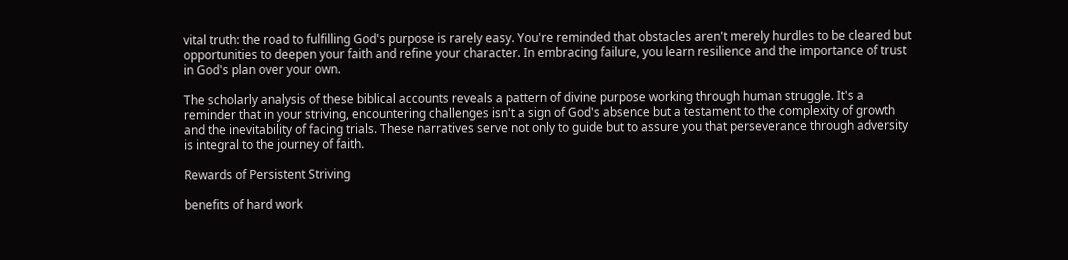vital truth: the road to fulfilling God's purpose is rarely easy. You're reminded that obstacles aren't merely hurdles to be cleared but opportunities to deepen your faith and refine your character. In embracing failure, you learn resilience and the importance of trust in God's plan over your own.

The scholarly analysis of these biblical accounts reveals a pattern of divine purpose working through human struggle. It's a reminder that in your striving, encountering challenges isn't a sign of God's absence but a testament to the complexity of growth and the inevitability of facing trials. These narratives serve not only to guide but to assure you that perseverance through adversity is integral to the journey of faith.

Rewards of Persistent Striving

benefits of hard work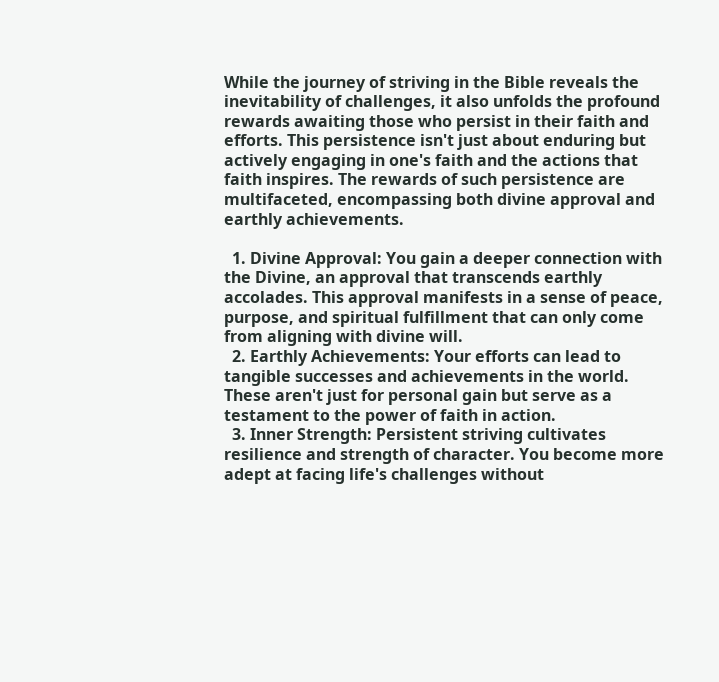While the journey of striving in the Bible reveals the inevitability of challenges, it also unfolds the profound rewards awaiting those who persist in their faith and efforts. This persistence isn't just about enduring but actively engaging in one's faith and the actions that faith inspires. The rewards of such persistence are multifaceted, encompassing both divine approval and earthly achievements.

  1. Divine Approval: You gain a deeper connection with the Divine, an approval that transcends earthly accolades. This approval manifests in a sense of peace, purpose, and spiritual fulfillment that can only come from aligning with divine will.
  2. Earthly Achievements: Your efforts can lead to tangible successes and achievements in the world. These aren't just for personal gain but serve as a testament to the power of faith in action.
  3. Inner Strength: Persistent striving cultivates resilience and strength of character. You become more adept at facing life's challenges without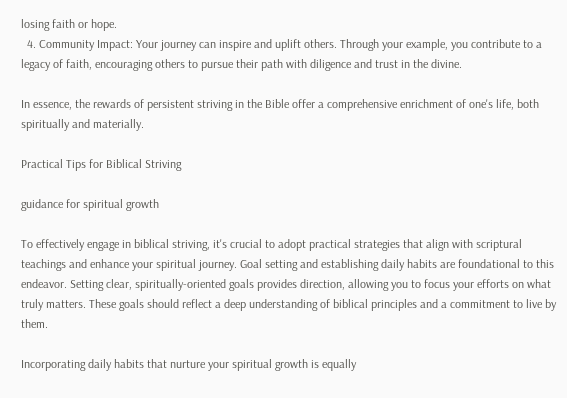losing faith or hope.
  4. Community Impact: Your journey can inspire and uplift others. Through your example, you contribute to a legacy of faith, encouraging others to pursue their path with diligence and trust in the divine.

In essence, the rewards of persistent striving in the Bible offer a comprehensive enrichment of one's life, both spiritually and materially.

Practical Tips for Biblical Striving

guidance for spiritual growth

To effectively engage in biblical striving, it's crucial to adopt practical strategies that align with scriptural teachings and enhance your spiritual journey. Goal setting and establishing daily habits are foundational to this endeavor. Setting clear, spiritually-oriented goals provides direction, allowing you to focus your efforts on what truly matters. These goals should reflect a deep understanding of biblical principles and a commitment to live by them.

Incorporating daily habits that nurture your spiritual growth is equally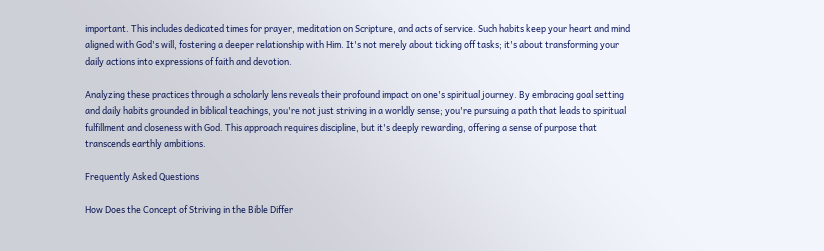important. This includes dedicated times for prayer, meditation on Scripture, and acts of service. Such habits keep your heart and mind aligned with God's will, fostering a deeper relationship with Him. It's not merely about ticking off tasks; it's about transforming your daily actions into expressions of faith and devotion.

Analyzing these practices through a scholarly lens reveals their profound impact on one's spiritual journey. By embracing goal setting and daily habits grounded in biblical teachings, you're not just striving in a worldly sense; you're pursuing a path that leads to spiritual fulfillment and closeness with God. This approach requires discipline, but it's deeply rewarding, offering a sense of purpose that transcends earthly ambitions.

Frequently Asked Questions

How Does the Concept of Striving in the Bible Differ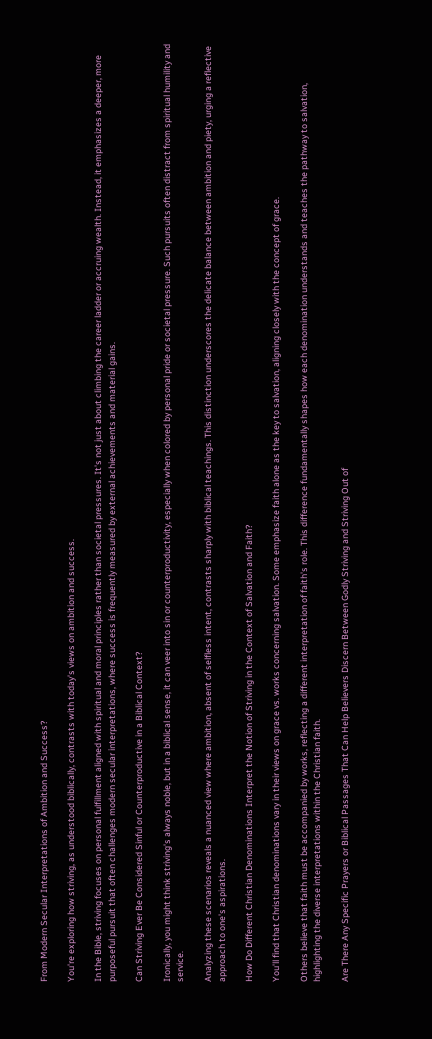From Modern Secular Interpretations of Ambition and Success?

You're exploring how striving, as understood biblically, contrasts with today's views on ambition and success.

In the Bible, striving focuses on personal fulfillment aligned with spiritual and moral principles rather than societal pressures. It's not just about climbing the career ladder or accruing wealth. Instead, it emphasizes a deeper, more purposeful pursuit that often challenges modern secular interpretations, where success is frequently measured by external achievements and material gains.

Can Striving Ever Be Considered Sinful or Counterproductive in a Biblical Context?

Ironically, you might think striving's always noble, but in a biblical sense, it can veer into sin or counterproductivity, especially when colored by personal pride or societal pressure. Such pursuits often distract from spiritual humility and service.

Analyzing these scenarios reveals a nuanced view where ambition, absent of selfless intent, contrasts sharply with biblical teachings. This distinction underscores the delicate balance between ambition and piety, urging a reflective approach to one's aspirations.

How Do Different Christian Denominations Interpret the Notion of Striving in the Context of Salvation and Faith?

You'll find that Christian denominations vary in their views on grace vs. works concerning salvation. Some emphasize faith alone as the key to salvation, aligning closely with the concept of grace.

Others believe that faith must be accompanied by works, reflecting a different interpretation of faith's role. This difference fundamentally shapes how each denomination understands and teaches the pathway to salvation, highlighting the diverse interpretations within the Christian faith.

Are There Any Specific Prayers or Biblical Passages That Can Help Believers Discern Between Godly Striving and Striving Out of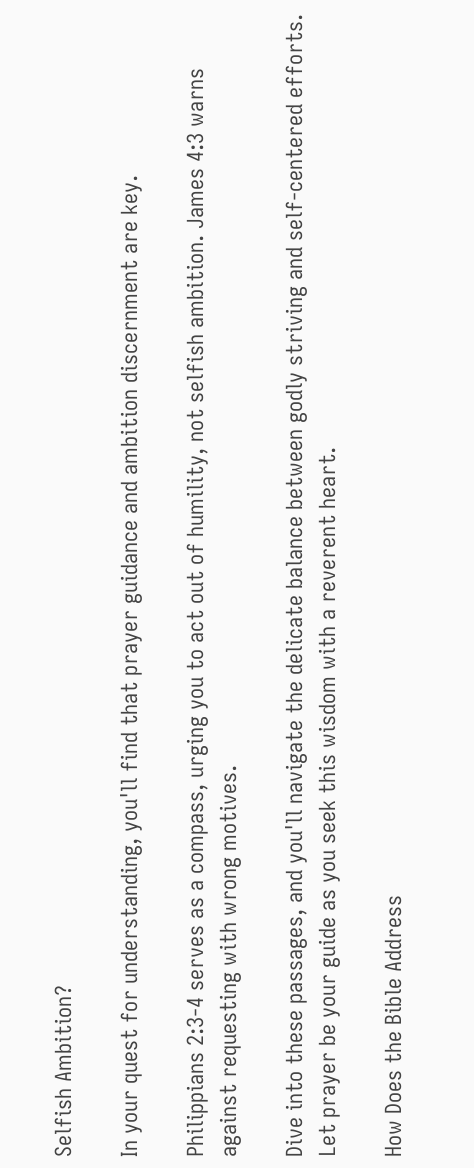Selfish Ambition?

In your quest for understanding, you'll find that prayer guidance and ambition discernment are key.

Philippians 2:3-4 serves as a compass, urging you to act out of humility, not selfish ambition. James 4:3 warns against requesting with wrong motives.

Dive into these passages, and you'll navigate the delicate balance between godly striving and self-centered efforts. Let prayer be your guide as you seek this wisdom with a reverent heart.

How Does the Bible Address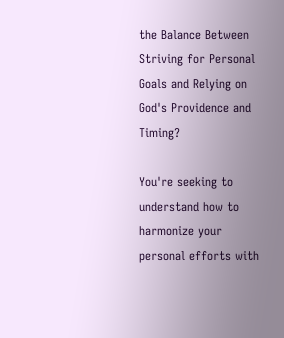the Balance Between Striving for Personal Goals and Relying on God's Providence and Timing?

You're seeking to understand how to harmonize your personal efforts with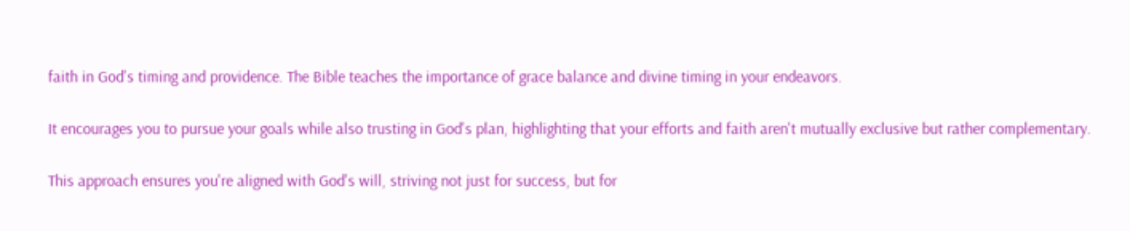faith in God's timing and providence. The Bible teaches the importance of grace balance and divine timing in your endeavors.

It encourages you to pursue your goals while also trusting in God's plan, highlighting that your efforts and faith aren't mutually exclusive but rather complementary.

This approach ensures you're aligned with God's will, striving not just for success, but for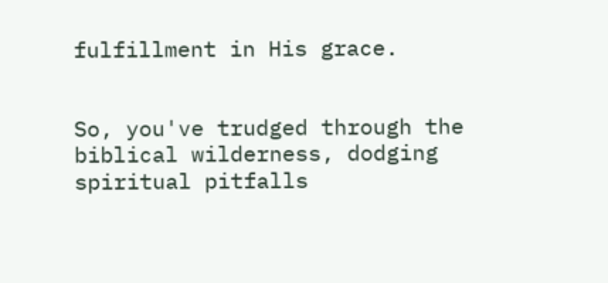fulfillment in His grace.


So, you've trudged through the biblical wilderness, dodging spiritual pitfalls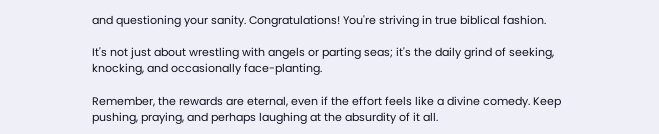and questioning your sanity. Congratulations! You're striving in true biblical fashion.

It's not just about wrestling with angels or parting seas; it's the daily grind of seeking, knocking, and occasionally face-planting.

Remember, the rewards are eternal, even if the effort feels like a divine comedy. Keep pushing, praying, and perhaps laughing at the absurdity of it all.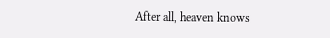After all, heaven knows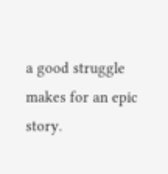a good struggle makes for an epic story.